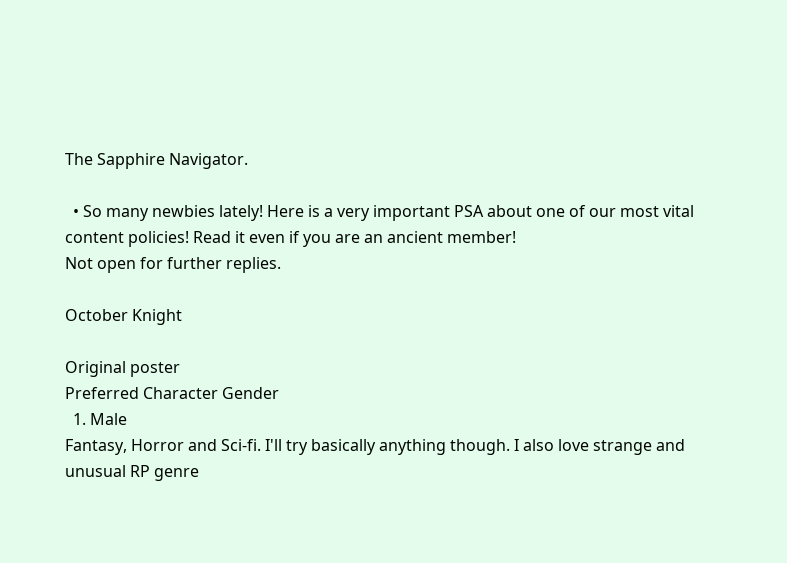The Sapphire Navigator.

  • So many newbies lately! Here is a very important PSA about one of our most vital content policies! Read it even if you are an ancient member!
Not open for further replies.

October Knight

Original poster
Preferred Character Gender
  1. Male
Fantasy, Horror and Sci-fi. I'll try basically anything though. I also love strange and unusual RP genre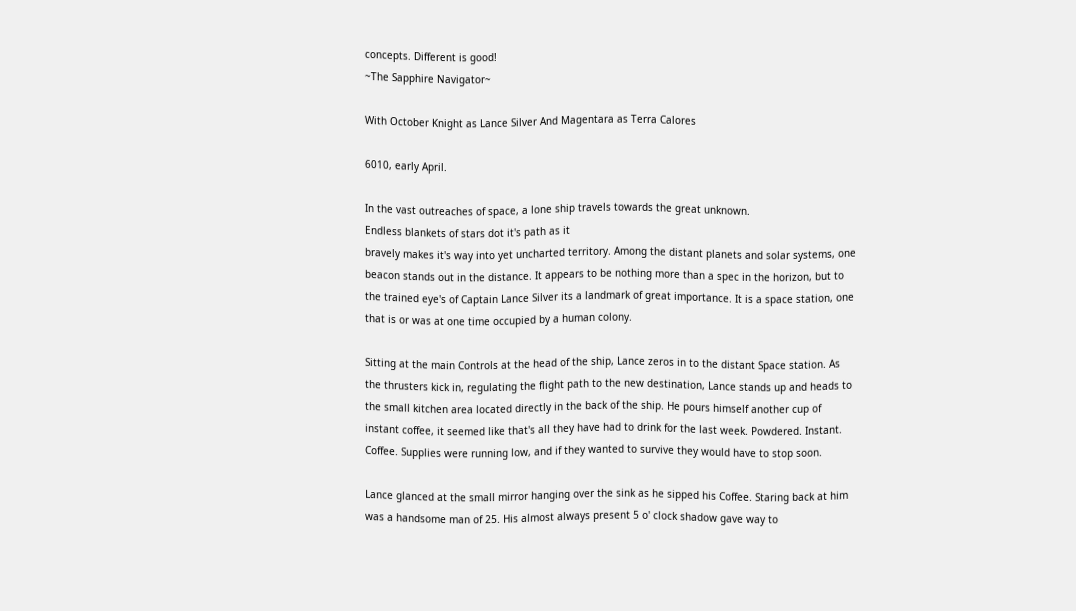concepts. Different is good!
~The Sapphire Navigator~

With October Knight as Lance Silver And Magentara as Terra Calores

6010, early April.

In the vast outreaches of space, a lone ship travels towards the great unknown.
Endless blankets of stars dot it's path as it
bravely makes it's way into yet uncharted territory. Among the distant planets and solar systems, one beacon stands out in the distance. It appears to be nothing more than a spec in the horizon, but to the trained eye's of Captain Lance Silver its a landmark of great importance. It is a space station, one that is or was at one time occupied by a human colony.

Sitting at the main Controls at the head of the ship, Lance zeros in to the distant Space station. As the thrusters kick in, regulating the flight path to the new destination, Lance stands up and heads to the small kitchen area located directly in the back of the ship. He pours himself another cup of instant coffee, it seemed like that's all they have had to drink for the last week. Powdered. Instant. Coffee. Supplies were running low, and if they wanted to survive they would have to stop soon.

Lance glanced at the small mirror hanging over the sink as he sipped his Coffee. Staring back at him was a handsome man of 25. His almost always present 5 o' clock shadow gave way to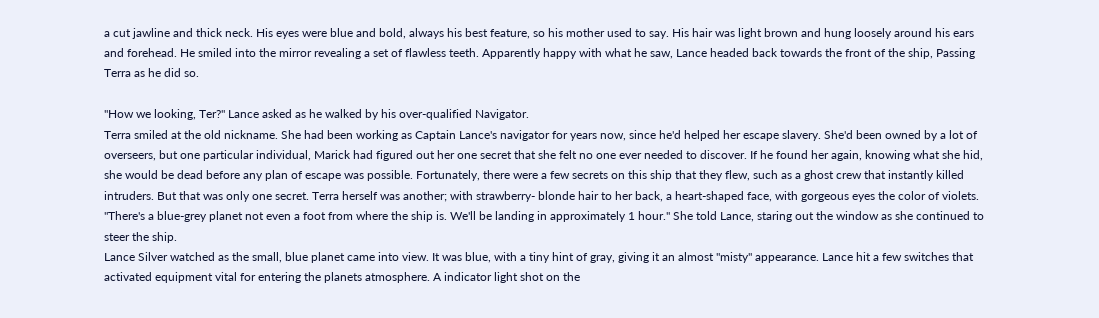a cut jawline and thick neck. His eyes were blue and bold, always his best feature, so his mother used to say. His hair was light brown and hung loosely around his ears and forehead. He smiled into the mirror revealing a set of flawless teeth. Apparently happy with what he saw, Lance headed back towards the front of the ship, Passing Terra as he did so.

"How we looking, Ter?" Lance asked as he walked by his over-qualified Navigator.
Terra smiled at the old nickname. She had been working as Captain Lance's navigator for years now, since he'd helped her escape slavery. She'd been owned by a lot of overseers, but one particular individual, Marick had figured out her one secret that she felt no one ever needed to discover. If he found her again, knowing what she hid, she would be dead before any plan of escape was possible. Fortunately, there were a few secrets on this ship that they flew, such as a ghost crew that instantly killed intruders. But that was only one secret. Terra herself was another; with strawberry- blonde hair to her back, a heart-shaped face, with gorgeous eyes the color of violets. "There's a blue-grey planet not even a foot from where the ship is. We'll be landing in approximately 1 hour." She told Lance, staring out the window as she continued to steer the ship.
Lance Silver watched as the small, blue planet came into view. It was blue, with a tiny hint of gray, giving it an almost "misty" appearance. Lance hit a few switches that activated equipment vital for entering the planets atmosphere. A indicator light shot on the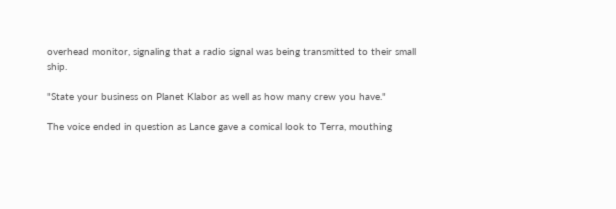overhead monitor, signaling that a radio signal was being transmitted to their small ship.

"State your business on Planet Klabor as well as how many crew you have."

The voice ended in question as Lance gave a comical look to Terra, mouthing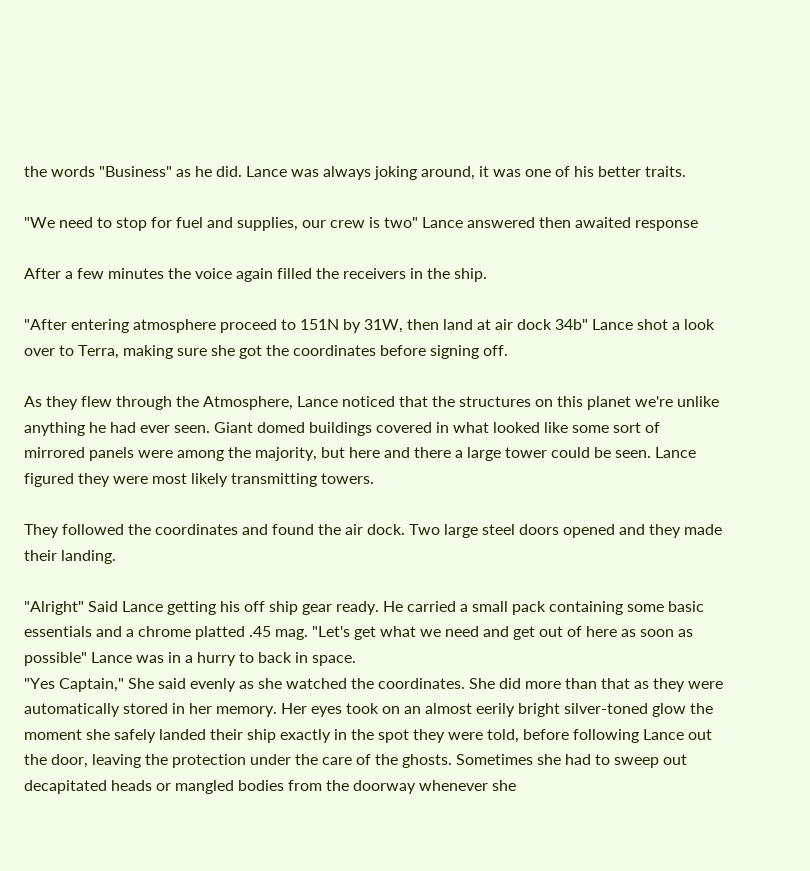the words "Business" as he did. Lance was always joking around, it was one of his better traits.

"We need to stop for fuel and supplies, our crew is two" Lance answered then awaited response

After a few minutes the voice again filled the receivers in the ship.

"After entering atmosphere proceed to 151N by 31W, then land at air dock 34b" Lance shot a look over to Terra, making sure she got the coordinates before signing off.

As they flew through the Atmosphere, Lance noticed that the structures on this planet we're unlike anything he had ever seen. Giant domed buildings covered in what looked like some sort of mirrored panels were among the majority, but here and there a large tower could be seen. Lance figured they were most likely transmitting towers.

They followed the coordinates and found the air dock. Two large steel doors opened and they made their landing.

"Alright" Said Lance getting his off ship gear ready. He carried a small pack containing some basic essentials and a chrome platted .45 mag. "Let's get what we need and get out of here as soon as possible" Lance was in a hurry to back in space.
"Yes Captain," She said evenly as she watched the coordinates. She did more than that as they were automatically stored in her memory. Her eyes took on an almost eerily bright silver-toned glow the moment she safely landed their ship exactly in the spot they were told, before following Lance out the door, leaving the protection under the care of the ghosts. Sometimes she had to sweep out decapitated heads or mangled bodies from the doorway whenever she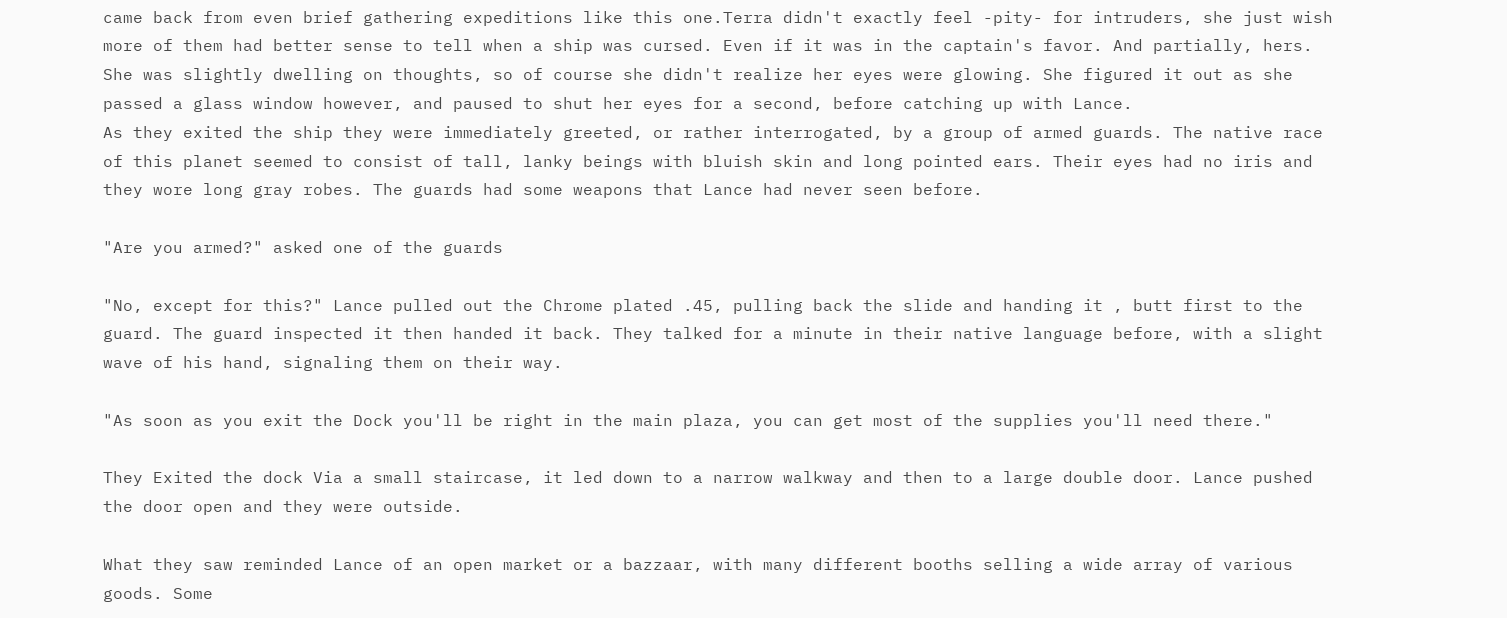came back from even brief gathering expeditions like this one.Terra didn't exactly feel -pity- for intruders, she just wish more of them had better sense to tell when a ship was cursed. Even if it was in the captain's favor. And partially, hers. She was slightly dwelling on thoughts, so of course she didn't realize her eyes were glowing. She figured it out as she passed a glass window however, and paused to shut her eyes for a second, before catching up with Lance.
As they exited the ship they were immediately greeted, or rather interrogated, by a group of armed guards. The native race of this planet seemed to consist of tall, lanky beings with bluish skin and long pointed ears. Their eyes had no iris and they wore long gray robes. The guards had some weapons that Lance had never seen before.

"Are you armed?" asked one of the guards

"No, except for this?" Lance pulled out the Chrome plated .45, pulling back the slide and handing it , butt first to the guard. The guard inspected it then handed it back. They talked for a minute in their native language before, with a slight wave of his hand, signaling them on their way.

"As soon as you exit the Dock you'll be right in the main plaza, you can get most of the supplies you'll need there."

They Exited the dock Via a small staircase, it led down to a narrow walkway and then to a large double door. Lance pushed the door open and they were outside.

What they saw reminded Lance of an open market or a bazzaar, with many different booths selling a wide array of various goods. Some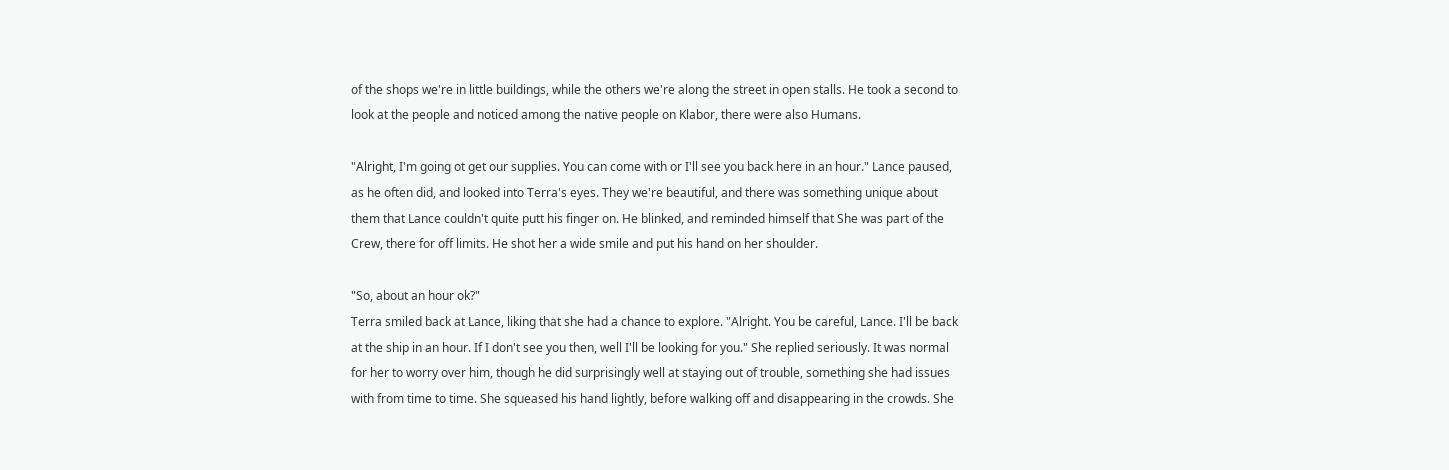of the shops we're in little buildings, while the others we're along the street in open stalls. He took a second to look at the people and noticed among the native people on Klabor, there were also Humans.

"Alright, I'm going ot get our supplies. You can come with or I'll see you back here in an hour." Lance paused, as he often did, and looked into Terra's eyes. They we're beautiful, and there was something unique about them that Lance couldn't quite putt his finger on. He blinked, and reminded himself that She was part of the Crew, there for off limits. He shot her a wide smile and put his hand on her shoulder.

"So, about an hour ok?"
Terra smiled back at Lance, liking that she had a chance to explore. "Alright. You be careful, Lance. I'll be back at the ship in an hour. If I don't see you then, well I'll be looking for you." She replied seriously. It was normal for her to worry over him, though he did surprisingly well at staying out of trouble, something she had issues with from time to time. She squeased his hand lightly, before walking off and disappearing in the crowds. She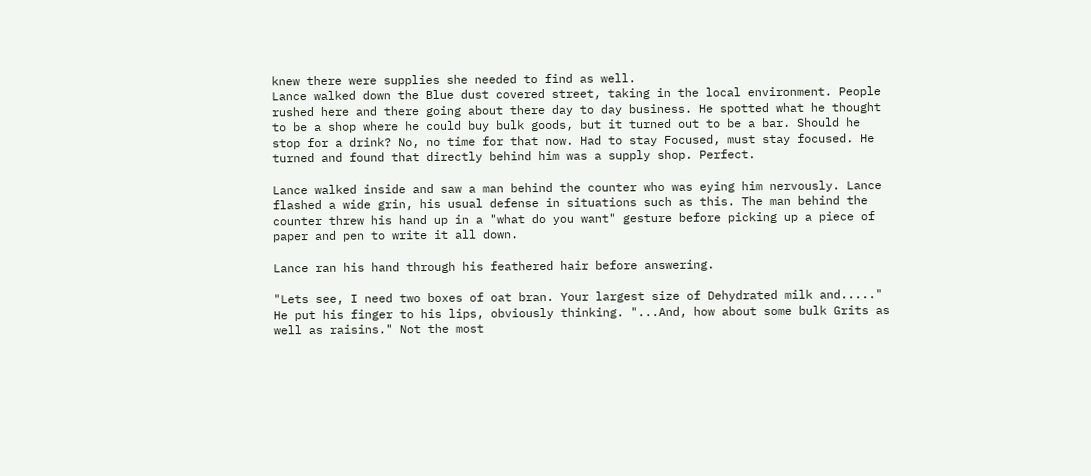knew there were supplies she needed to find as well.
Lance walked down the Blue dust covered street, taking in the local environment. People rushed here and there going about there day to day business. He spotted what he thought to be a shop where he could buy bulk goods, but it turned out to be a bar. Should he stop for a drink? No, no time for that now. Had to stay Focused, must stay focused. He turned and found that directly behind him was a supply shop. Perfect.

Lance walked inside and saw a man behind the counter who was eying him nervously. Lance flashed a wide grin, his usual defense in situations such as this. The man behind the counter threw his hand up in a "what do you want" gesture before picking up a piece of paper and pen to write it all down.

Lance ran his hand through his feathered hair before answering.

"Lets see, I need two boxes of oat bran. Your largest size of Dehydrated milk and....." He put his finger to his lips, obviously thinking. "...And, how about some bulk Grits as well as raisins." Not the most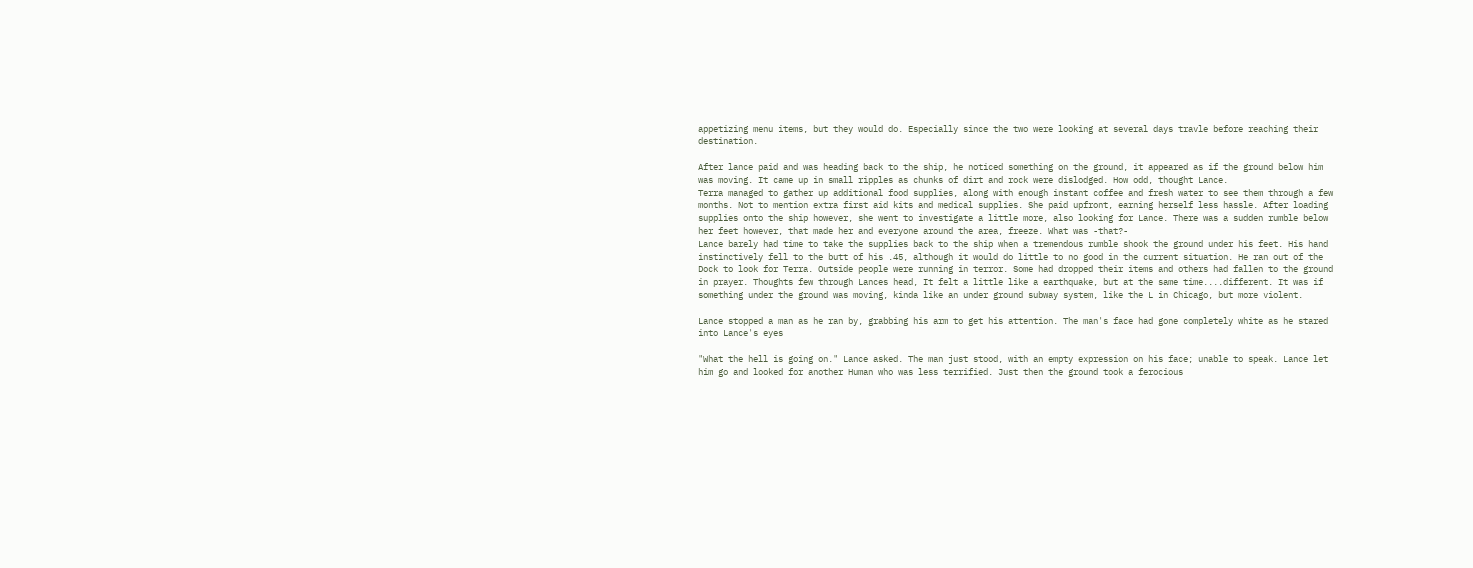appetizing menu items, but they would do. Especially since the two were looking at several days travle before reaching their destination.

After lance paid and was heading back to the ship, he noticed something on the ground, it appeared as if the ground below him was moving. It came up in small ripples as chunks of dirt and rock were dislodged. How odd, thought Lance.
Terra managed to gather up additional food supplies, along with enough instant coffee and fresh water to see them through a few months. Not to mention extra first aid kits and medical supplies. She paid upfront, earning herself less hassle. After loading supplies onto the ship however, she went to investigate a little more, also looking for Lance. There was a sudden rumble below her feet however, that made her and everyone around the area, freeze. What was -that?-
Lance barely had time to take the supplies back to the ship when a tremendous rumble shook the ground under his feet. His hand instinctively fell to the butt of his .45, although it would do little to no good in the current situation. He ran out of the Dock to look for Terra. Outside people were running in terror. Some had dropped their items and others had fallen to the ground in prayer. Thoughts few through Lances head, It felt a little like a earthquake, but at the same time....different. It was if something under the ground was moving, kinda like an under ground subway system, like the L in Chicago, but more violent.

Lance stopped a man as he ran by, grabbing his arm to get his attention. The man's face had gone completely white as he stared into Lance's eyes

"What the hell is going on." Lance asked. The man just stood, with an empty expression on his face; unable to speak. Lance let him go and looked for another Human who was less terrified. Just then the ground took a ferocious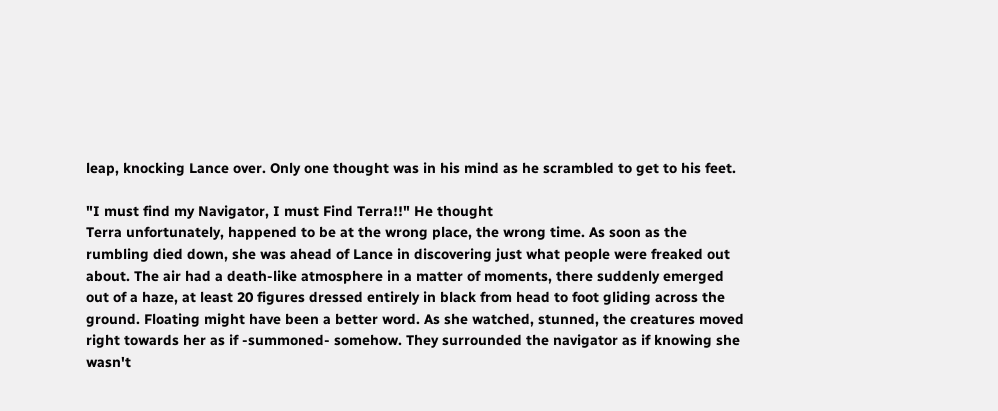leap, knocking Lance over. Only one thought was in his mind as he scrambled to get to his feet.

"I must find my Navigator, I must Find Terra!!" He thought
Terra unfortunately, happened to be at the wrong place, the wrong time. As soon as the rumbling died down, she was ahead of Lance in discovering just what people were freaked out about. The air had a death-like atmosphere in a matter of moments, there suddenly emerged out of a haze, at least 20 figures dressed entirely in black from head to foot gliding across the ground. Floating might have been a better word. As she watched, stunned, the creatures moved right towards her as if -summoned- somehow. They surrounded the navigator as if knowing she wasn't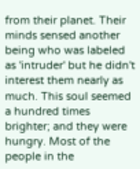from their planet. Their minds sensed another being who was labeled as 'intruder' but he didn't interest them nearly as much. This soul seemed a hundred times brighter; and they were hungry. Most of the people in the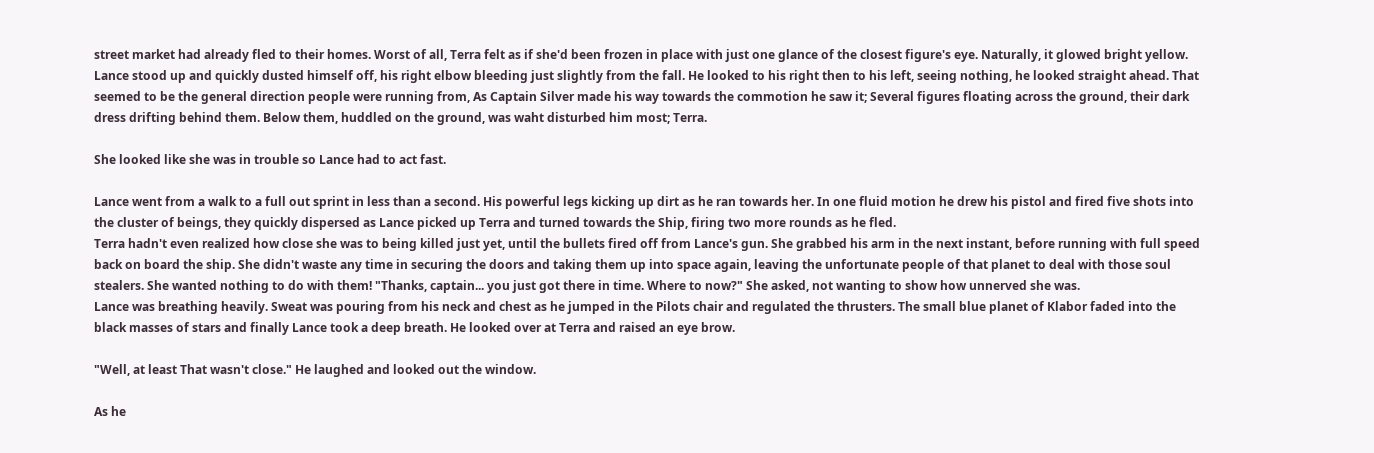street market had already fled to their homes. Worst of all, Terra felt as if she'd been frozen in place with just one glance of the closest figure's eye. Naturally, it glowed bright yellow.
Lance stood up and quickly dusted himself off, his right elbow bleeding just slightly from the fall. He looked to his right then to his left, seeing nothing, he looked straight ahead. That seemed to be the general direction people were running from, As Captain Silver made his way towards the commotion he saw it; Several figures floating across the ground, their dark dress drifting behind them. Below them, huddled on the ground, was waht disturbed him most; Terra.

She looked like she was in trouble so Lance had to act fast.

Lance went from a walk to a full out sprint in less than a second. His powerful legs kicking up dirt as he ran towards her. In one fluid motion he drew his pistol and fired five shots into the cluster of beings, they quickly dispersed as Lance picked up Terra and turned towards the Ship, firing two more rounds as he fled.
Terra hadn't even realized how close she was to being killed just yet, until the bullets fired off from Lance's gun. She grabbed his arm in the next instant, before running with full speed back on board the ship. She didn't waste any time in securing the doors and taking them up into space again, leaving the unfortunate people of that planet to deal with those soul stealers. She wanted nothing to do with them! "Thanks, captain... you just got there in time. Where to now?" She asked, not wanting to show how unnerved she was.
Lance was breathing heavily. Sweat was pouring from his neck and chest as he jumped in the Pilots chair and regulated the thrusters. The small blue planet of Klabor faded into the black masses of stars and finally Lance took a deep breath. He looked over at Terra and raised an eye brow.

"Well, at least That wasn't close." He laughed and looked out the window.

As he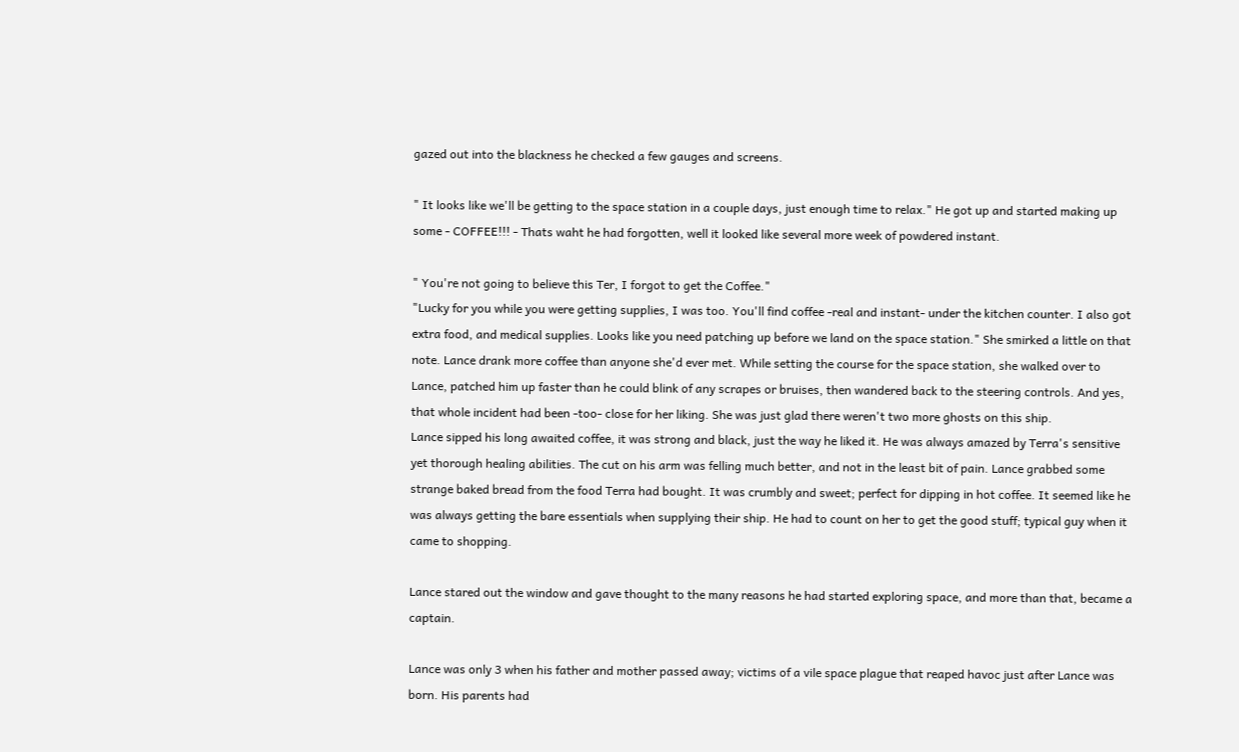gazed out into the blackness he checked a few gauges and screens.

" It looks like we'll be getting to the space station in a couple days, just enough time to relax." He got up and started making up some - COFFEE!!! - Thats waht he had forgotten, well it looked like several more week of powdered instant.

" You're not going to believe this Ter, I forgot to get the Coffee."
"Lucky for you while you were getting supplies, I was too. You'll find coffee -real and instant- under the kitchen counter. I also got extra food, and medical supplies. Looks like you need patching up before we land on the space station." She smirked a little on that note. Lance drank more coffee than anyone she'd ever met. While setting the course for the space station, she walked over to Lance, patched him up faster than he could blink of any scrapes or bruises, then wandered back to the steering controls. And yes, that whole incident had been -too- close for her liking. She was just glad there weren't two more ghosts on this ship.
Lance sipped his long awaited coffee, it was strong and black, just the way he liked it. He was always amazed by Terra's sensitive yet thorough healing abilities. The cut on his arm was felling much better, and not in the least bit of pain. Lance grabbed some strange baked bread from the food Terra had bought. It was crumbly and sweet; perfect for dipping in hot coffee. It seemed like he was always getting the bare essentials when supplying their ship. He had to count on her to get the good stuff; typical guy when it came to shopping.

Lance stared out the window and gave thought to the many reasons he had started exploring space, and more than that, became a captain.

Lance was only 3 when his father and mother passed away; victims of a vile space plague that reaped havoc just after Lance was born. His parents had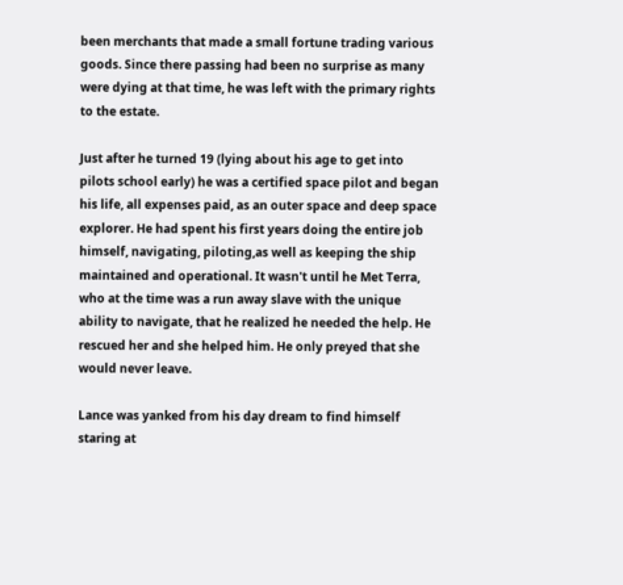been merchants that made a small fortune trading various goods. Since there passing had been no surprise as many were dying at that time, he was left with the primary rights to the estate.

Just after he turned 19 (lying about his age to get into pilots school early) he was a certified space pilot and began his life, all expenses paid, as an outer space and deep space explorer. He had spent his first years doing the entire job himself, navigating, piloting,as well as keeping the ship maintained and operational. It wasn't until he Met Terra, who at the time was a run away slave with the unique ability to navigate, that he realized he needed the help. He rescued her and she helped him. He only preyed that she would never leave.

Lance was yanked from his day dream to find himself staring at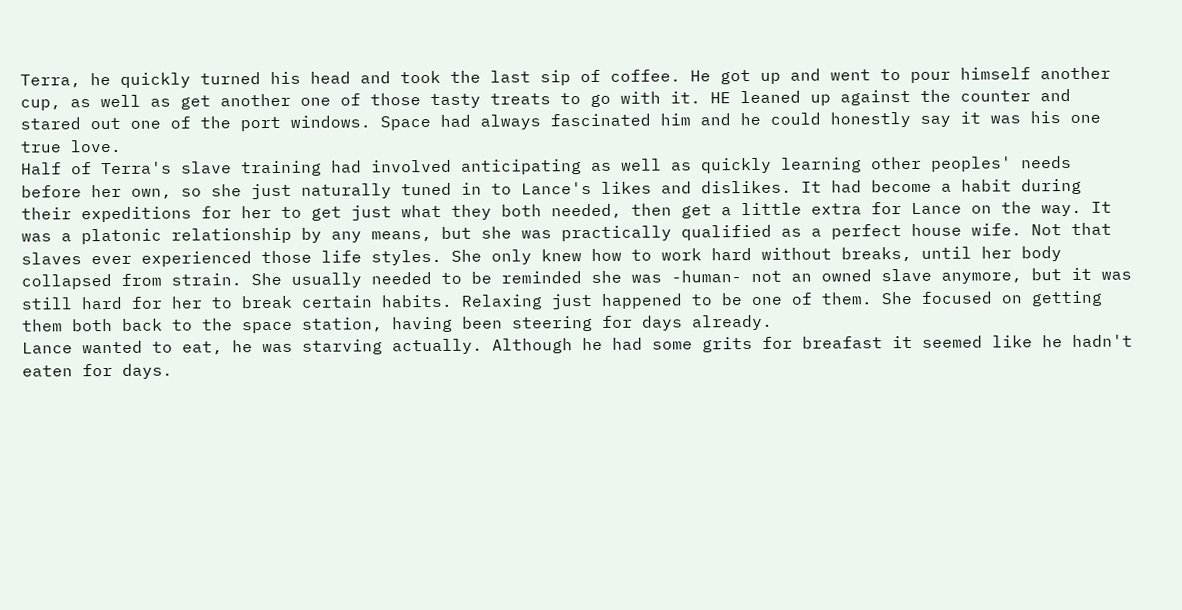Terra, he quickly turned his head and took the last sip of coffee. He got up and went to pour himself another cup, as well as get another one of those tasty treats to go with it. HE leaned up against the counter and stared out one of the port windows. Space had always fascinated him and he could honestly say it was his one true love.
Half of Terra's slave training had involved anticipating as well as quickly learning other peoples' needs before her own, so she just naturally tuned in to Lance's likes and dislikes. It had become a habit during their expeditions for her to get just what they both needed, then get a little extra for Lance on the way. It was a platonic relationship by any means, but she was practically qualified as a perfect house wife. Not that slaves ever experienced those life styles. She only knew how to work hard without breaks, until her body collapsed from strain. She usually needed to be reminded she was -human- not an owned slave anymore, but it was still hard for her to break certain habits. Relaxing just happened to be one of them. She focused on getting them both back to the space station, having been steering for days already.
Lance wanted to eat, he was starving actually. Although he had some grits for breafast it seemed like he hadn't eaten for days.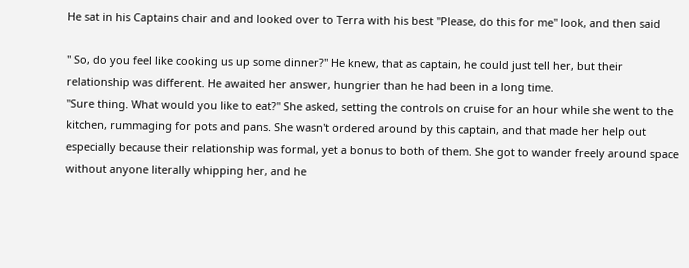He sat in his Captains chair and and looked over to Terra with his best "Please, do this for me" look, and then said

" So, do you feel like cooking us up some dinner?" He knew, that as captain, he could just tell her, but their relationship was different. He awaited her answer, hungrier than he had been in a long time.
"Sure thing. What would you like to eat?" She asked, setting the controls on cruise for an hour while she went to the kitchen, rummaging for pots and pans. She wasn't ordered around by this captain, and that made her help out especially because their relationship was formal, yet a bonus to both of them. She got to wander freely around space without anyone literally whipping her, and he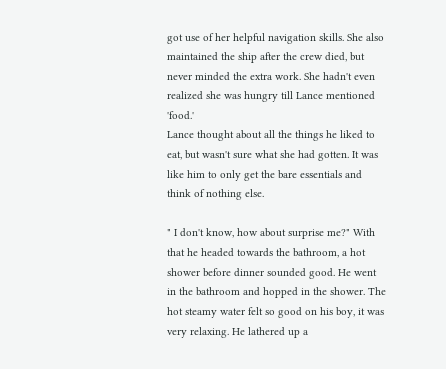got use of her helpful navigation skills. She also maintained the ship after the crew died, but never minded the extra work. She hadn't even realized she was hungry till Lance mentioned 'food.'
Lance thought about all the things he liked to eat, but wasn't sure what she had gotten. It was like him to only get the bare essentials and think of nothing else.

" I don't know, how about surprise me?" With that he headed towards the bathroom, a hot shower before dinner sounded good. He went in the bathroom and hopped in the shower. The hot steamy water felt so good on his boy, it was very relaxing. He lathered up a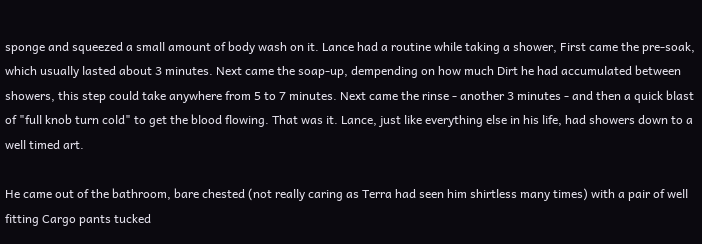sponge and squeezed a small amount of body wash on it. Lance had a routine while taking a shower, First came the pre-soak, which usually lasted about 3 minutes. Next came the soap-up, dempending on how much Dirt he had accumulated between showers, this step could take anywhere from 5 to 7 minutes. Next came the rinse - another 3 minutes - and then a quick blast of "full knob turn cold" to get the blood flowing. That was it. Lance, just like everything else in his life, had showers down to a well timed art.

He came out of the bathroom, bare chested (not really caring as Terra had seen him shirtless many times) with a pair of well fitting Cargo pants tucked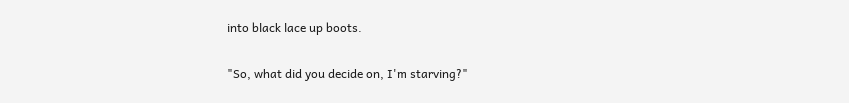into black lace up boots.

"So, what did you decide on, I'm starving?"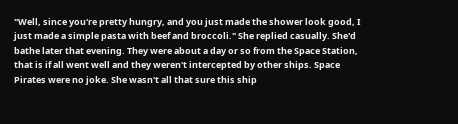"Well, since you're pretty hungry, and you just made the shower look good, I just made a simple pasta with beef and broccoli." She replied casually. She'd bathe later that evening. They were about a day or so from the Space Station, that is if all went well and they weren't intercepted by other ships. Space Pirates were no joke. She wasn't all that sure this ship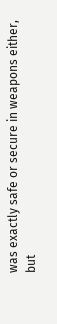was exactly safe or secure in weapons either, but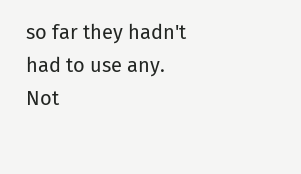so far they hadn't had to use any.
Not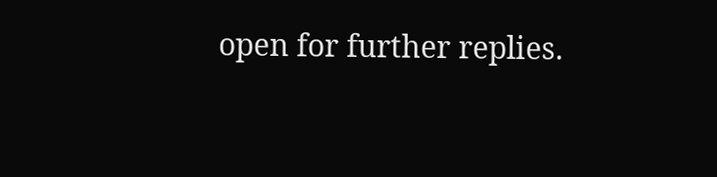open for further replies.